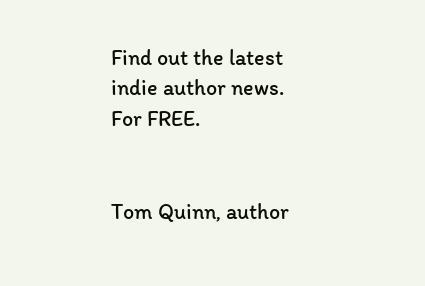Find out the latest indie author news. For FREE.


Tom Quinn, author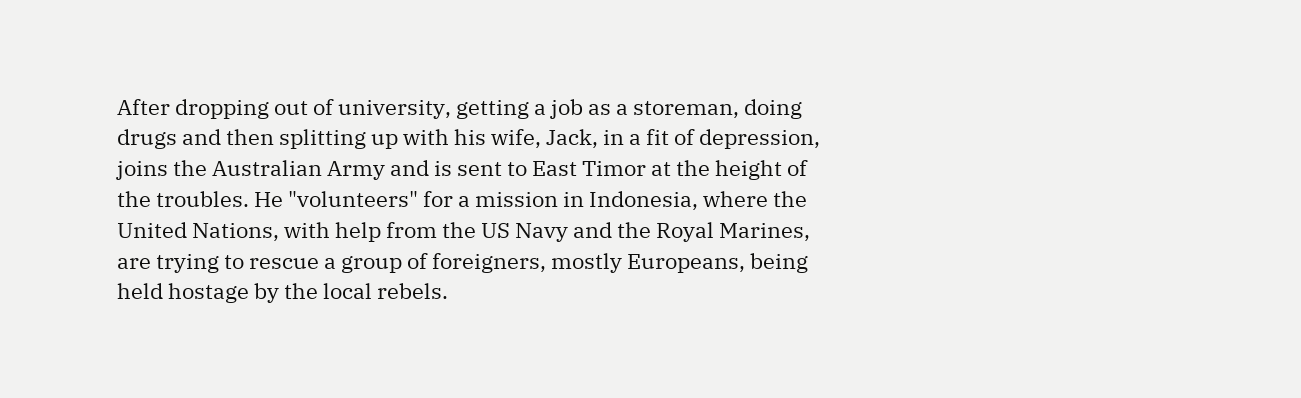After dropping out of university, getting a job as a storeman, doing drugs and then splitting up with his wife, Jack, in a fit of depression, joins the Australian Army and is sent to East Timor at the height of the troubles. He "volunteers" for a mission in Indonesia, where the United Nations, with help from the US Navy and the Royal Marines, are trying to rescue a group of foreigners, mostly Europeans, being held hostage by the local rebels.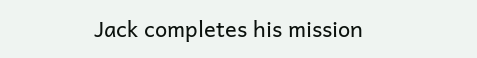Jack completes his mission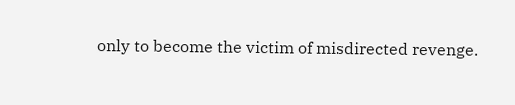only to become the victim of misdirected revenge.